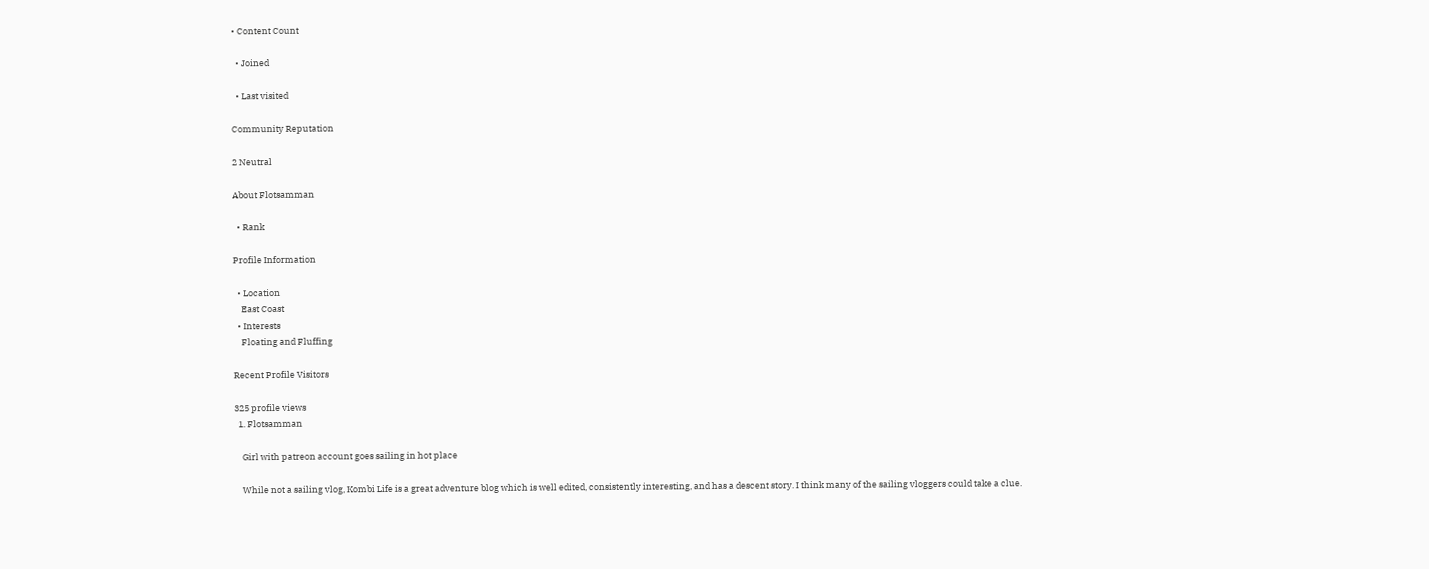• Content Count

  • Joined

  • Last visited

Community Reputation

2 Neutral

About Flotsamman

  • Rank

Profile Information

  • Location
    East Coast
  • Interests
    Floating and Fluffing

Recent Profile Visitors

325 profile views
  1. Flotsamman

    Girl with patreon account goes sailing in hot place

    While not a sailing vlog, Kombi Life is a great adventure blog which is well edited, consistently interesting, and has a descent story. I think many of the sailing vloggers could take a clue.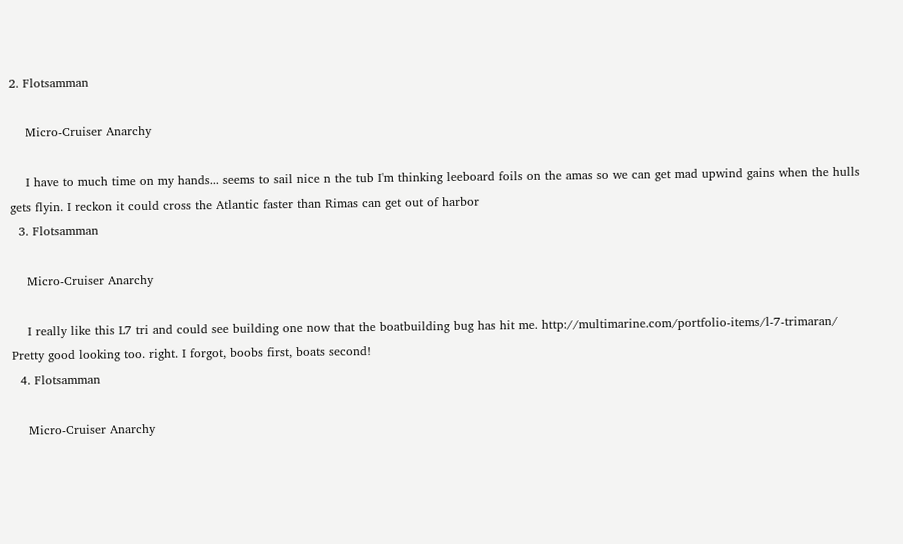2. Flotsamman

    Micro-Cruiser Anarchy

    I have to much time on my hands... seems to sail nice n the tub I'm thinking leeboard foils on the amas so we can get mad upwind gains when the hulls gets flyin. I reckon it could cross the Atlantic faster than Rimas can get out of harbor
  3. Flotsamman

    Micro-Cruiser Anarchy

    I really like this L7 tri and could see building one now that the boatbuilding bug has hit me. http://multimarine.com/portfolio-items/l-7-trimaran/ Pretty good looking too. right. I forgot, boobs first, boats second!
  4. Flotsamman

    Micro-Cruiser Anarchy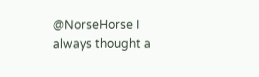@NorseHorse I always thought a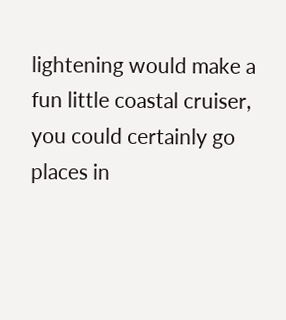lightening would make a fun little coastal cruiser, you could certainly go places in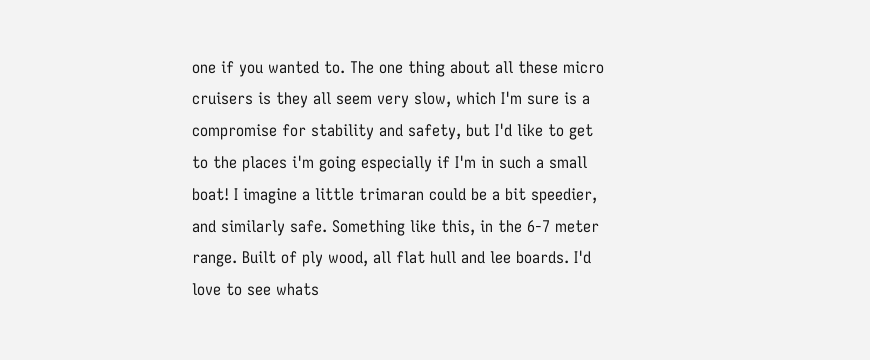one if you wanted to. The one thing about all these micro cruisers is they all seem very slow, which I'm sure is a compromise for stability and safety, but I'd like to get to the places i'm going especially if I'm in such a small boat! I imagine a little trimaran could be a bit speedier, and similarly safe. Something like this, in the 6-7 meter range. Built of ply wood, all flat hull and lee boards. I'd love to see whats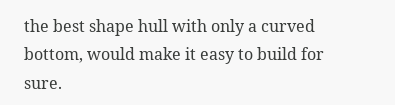the best shape hull with only a curved bottom, would make it easy to build for sure.